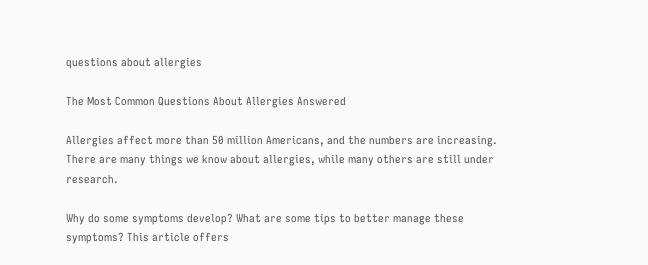questions about allergies

The Most Common Questions About Allergies Answered

Allergies affect more than 50 million Americans, and the numbers are increasing. There are many things we know about allergies, while many others are still under research.

Why do some symptoms develop? What are some tips to better manage these symptoms? This article offers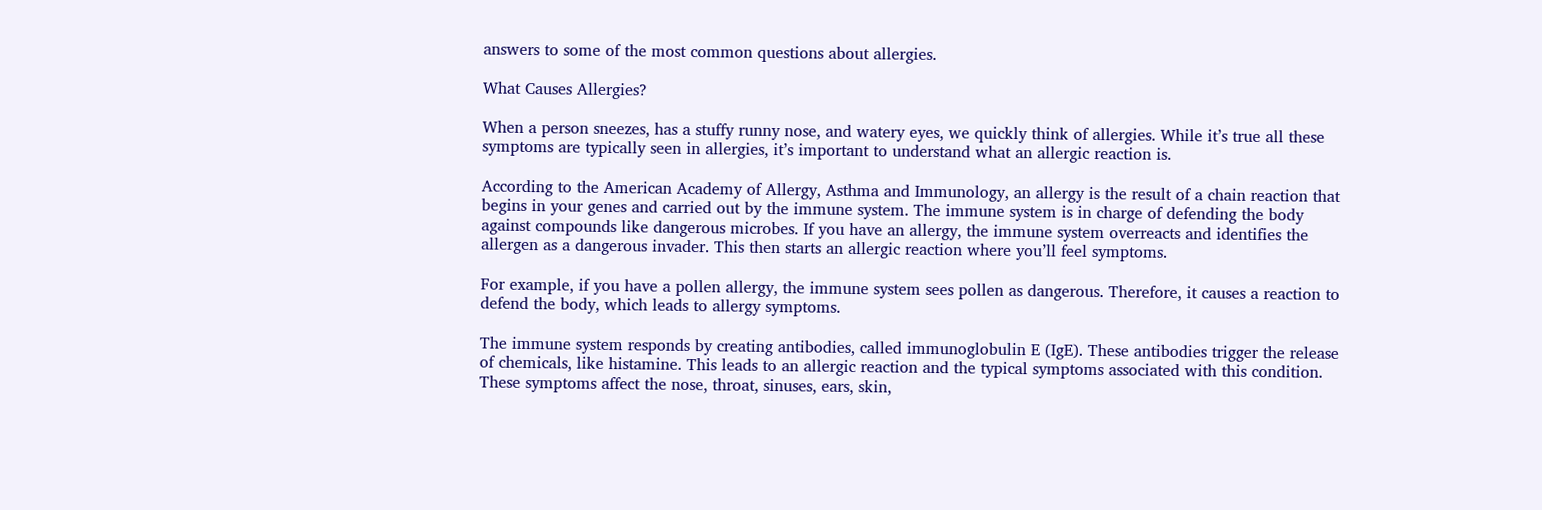answers to some of the most common questions about allergies.

What Causes Allergies?

When a person sneezes, has a stuffy runny nose, and watery eyes, we quickly think of allergies. While it’s true all these symptoms are typically seen in allergies, it’s important to understand what an allergic reaction is.

According to the American Academy of Allergy, Asthma and Immunology, an allergy is the result of a chain reaction that begins in your genes and carried out by the immune system. The immune system is in charge of defending the body against compounds like dangerous microbes. If you have an allergy, the immune system overreacts and identifies the allergen as a dangerous invader. This then starts an allergic reaction where you’ll feel symptoms.

For example, if you have a pollen allergy, the immune system sees pollen as dangerous. Therefore, it causes a reaction to defend the body, which leads to allergy symptoms.

The immune system responds by creating antibodies, called immunoglobulin E (IgE). These antibodies trigger the release of chemicals, like histamine. This leads to an allergic reaction and the typical symptoms associated with this condition. These symptoms affect the nose, throat, sinuses, ears, skin,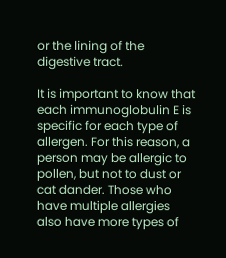or the lining of the digestive tract.

It is important to know that each immunoglobulin E is specific for each type of allergen. For this reason, a person may be allergic to pollen, but not to dust or cat dander. Those who have multiple allergies also have more types of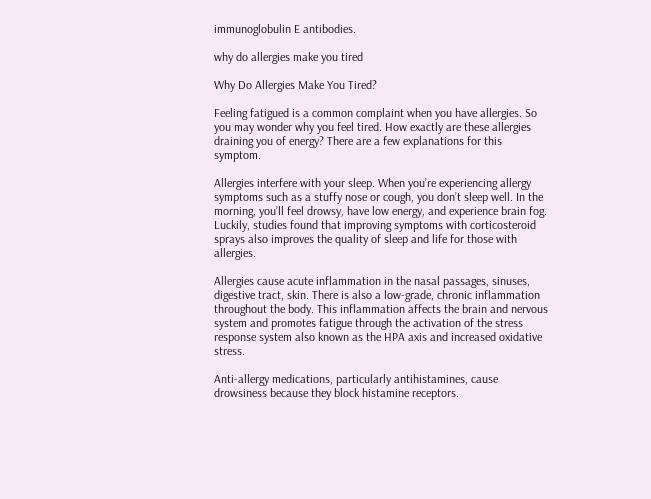immunoglobulin E antibodies.

why do allergies make you tired

Why Do Allergies Make You Tired?

Feeling fatigued is a common complaint when you have allergies. So you may wonder why you feel tired. How exactly are these allergies draining you of energy? There are a few explanations for this symptom.

Allergies interfere with your sleep. When you’re experiencing allergy symptoms such as a stuffy nose or cough, you don’t sleep well. In the morning, you’ll feel drowsy, have low energy, and experience brain fog. Luckily, studies found that improving symptoms with corticosteroid sprays also improves the quality of sleep and life for those with allergies.

Allergies cause acute inflammation in the nasal passages, sinuses, digestive tract, skin. There is also a low-grade, chronic inflammation throughout the body. This inflammation affects the brain and nervous system and promotes fatigue through the activation of the stress response system also known as the HPA axis and increased oxidative stress.

Anti-allergy medications, particularly antihistamines, cause drowsiness because they block histamine receptors.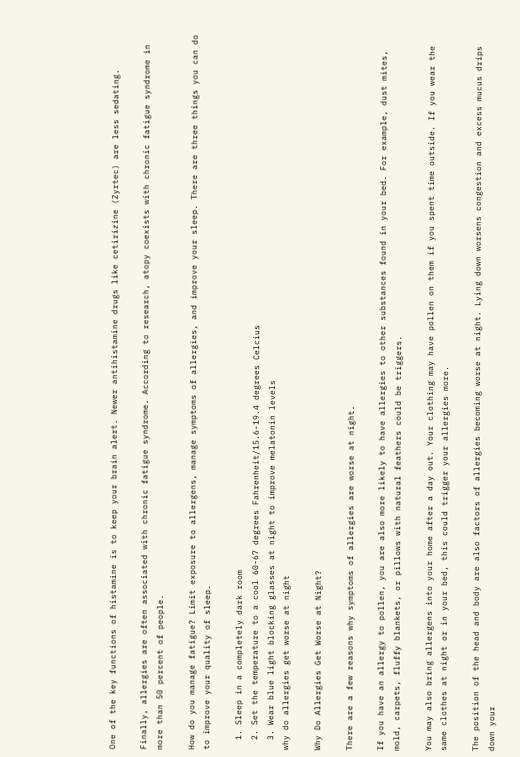One of the key functions of histamine is to keep your brain alert. Newer antihistamine drugs like cetirizine (Zyrtec) are less sedating.

Finally, allergies are often associated with chronic fatigue syndrome. According to research, atopy coexists with chronic fatigue syndrome in more than 50 percent of people.

How do you manage fatigue? Limit exposure to allergens, manage symptoms of allergies, and improve your sleep. There are three things you can do to improve your quality of sleep.

  1. Sleep in a completely dark room
  2. Set the temperature to a cool 60-67 degrees Fahrenheit/15.6-19.4 degrees Celcius
  3. Wear blue light blocking glasses at night to improve melatonin levels
why do allergies get worse at night

Why Do Allergies Get Worse at Night?

There are a few reasons why symptoms of allergies are worse at night.

If you have an allergy to pollen, you are also more likely to have allergies to other substances found in your bed. For example, dust mites, mold, carpets, fluffy blankets, or pillows with natural feathers could be triggers.

You may also bring allergens into your home after a day out. Your clothing may have pollen on them if you spent time outside. If you wear the same clothes at night or in your bed, this could trigger your allergies more.

The position of the head and body are also factors of allergies becoming worse at night. Lying down worsens congestion and excess mucus drips down your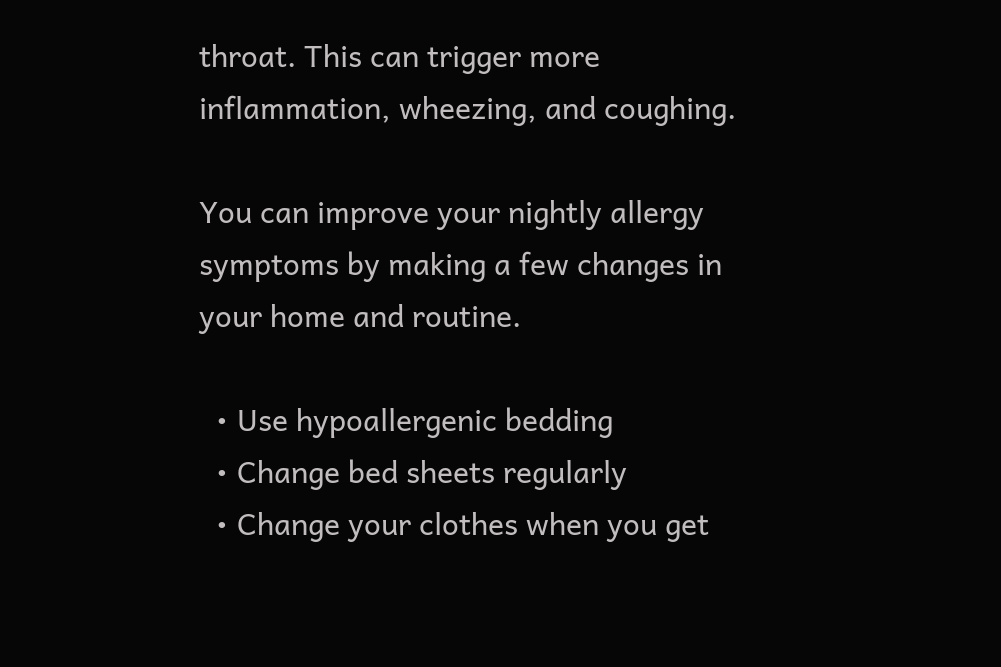throat. This can trigger more inflammation, wheezing, and coughing.

You can improve your nightly allergy symptoms by making a few changes in your home and routine.

  • Use hypoallergenic bedding
  • Change bed sheets regularly
  • Change your clothes when you get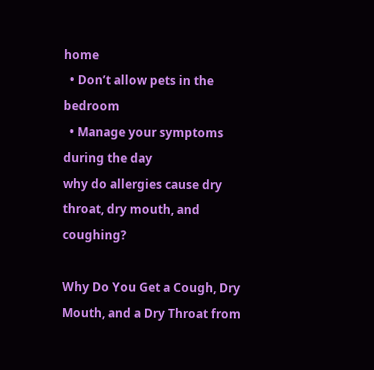home
  • Don’t allow pets in the bedroom
  • Manage your symptoms during the day
why do allergies cause dry throat, dry mouth, and coughing?

Why Do You Get a Cough, Dry Mouth, and a Dry Throat from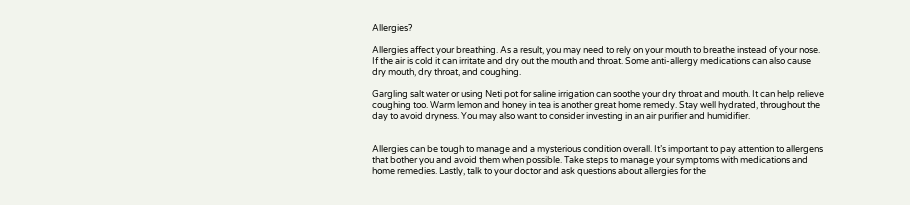Allergies?

Allergies affect your breathing. As a result, you may need to rely on your mouth to breathe instead of your nose. If the air is cold it can irritate and dry out the mouth and throat. Some anti-allergy medications can also cause dry mouth, dry throat, and coughing.

Gargling salt water or using Neti pot for saline irrigation can soothe your dry throat and mouth. It can help relieve coughing too. Warm lemon and honey in tea is another great home remedy. Stay well hydrated, throughout the day to avoid dryness. You may also want to consider investing in an air purifier and humidifier.


Allergies can be tough to manage and a mysterious condition overall. It’s important to pay attention to allergens that bother you and avoid them when possible. Take steps to manage your symptoms with medications and home remedies. Lastly, talk to your doctor and ask questions about allergies for the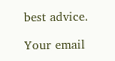best advice.

Your email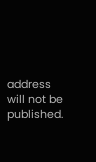address will not be published.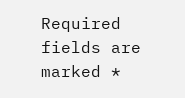Required fields are marked *